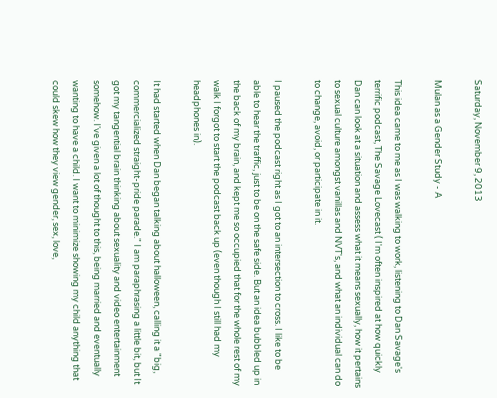Saturday, November 9, 2013

Mulan as a Gender Study - A

This idea came to me as I was walking to work, listening to Dan Savage's terrific podcast, The Savage Lovecast ( I'm often inspired at how quickly Dan can look at a situation and assess what it means sexually, how it pertains to sexual culture amongst vanillas and NVT's, and what an individual can do to change, avoid, or participate in it.

I paused the podcast right as I got to an intersection to cross. I like to be able to hear the traffic, just to be on the safe side. But an idea bubbled up in the back of my brain, and kept me so occupied that for the whole rest of my walk I forgot to start the podcast back up (even though I still had my headphones in).

It had started when Dan began talking about halloween, calling it a "big, commercialized straight-pride parade." I am paraphrasing a little bit, but It got my tangential brain thinking about sexuality and video entertainment somehow. I've given a lot of thought to this, being married and eventually wanting to have a child. I want to minimize showing my child anything that could skew how they view gender, sex, love,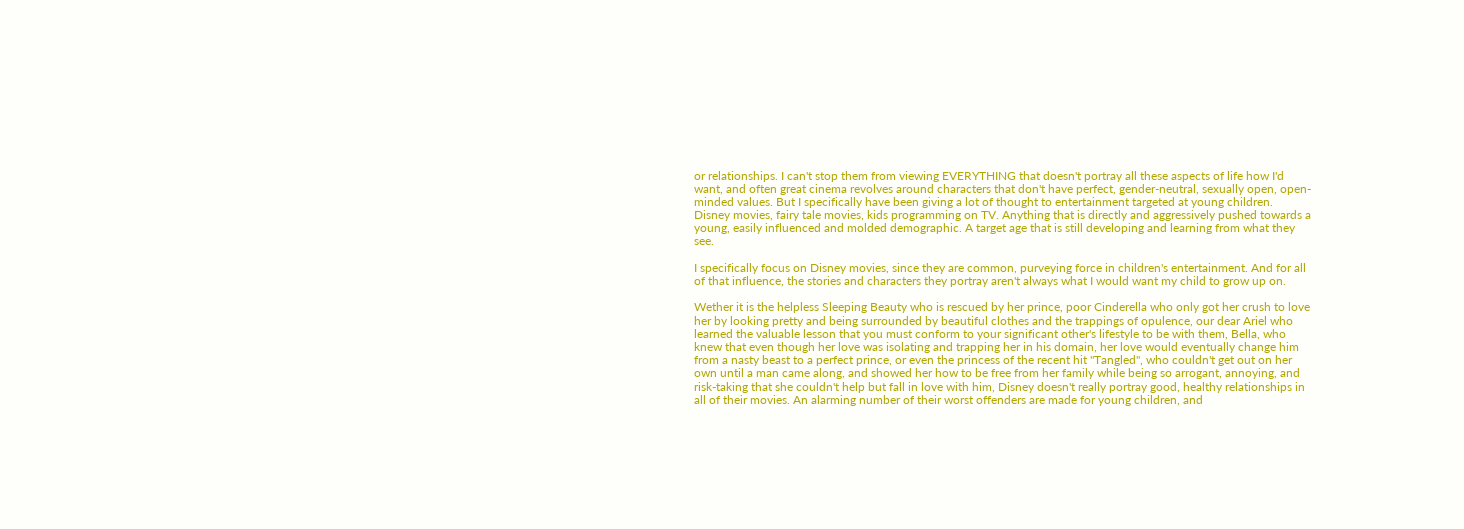or relationships. I can't stop them from viewing EVERYTHING that doesn't portray all these aspects of life how I'd want, and often great cinema revolves around characters that don't have perfect, gender-neutral, sexually open, open-minded values. But I specifically have been giving a lot of thought to entertainment targeted at young children. Disney movies, fairy tale movies, kids programming on TV. Anything that is directly and aggressively pushed towards a young, easily influenced and molded demographic. A target age that is still developing and learning from what they see.

I specifically focus on Disney movies, since they are common, purveying force in children's entertainment. And for all of that influence, the stories and characters they portray aren't always what I would want my child to grow up on.

Wether it is the helpless Sleeping Beauty who is rescued by her prince, poor Cinderella who only got her crush to love her by looking pretty and being surrounded by beautiful clothes and the trappings of opulence, our dear Ariel who learned the valuable lesson that you must conform to your significant other's lifestyle to be with them, Bella, who knew that even though her love was isolating and trapping her in his domain, her love would eventually change him from a nasty beast to a perfect prince, or even the princess of the recent hit "Tangled", who couldn't get out on her own until a man came along, and showed her how to be free from her family while being so arrogant, annoying, and risk-taking that she couldn't help but fall in love with him, Disney doesn't really portray good, healthy relationships in all of their movies. An alarming number of their worst offenders are made for young children, and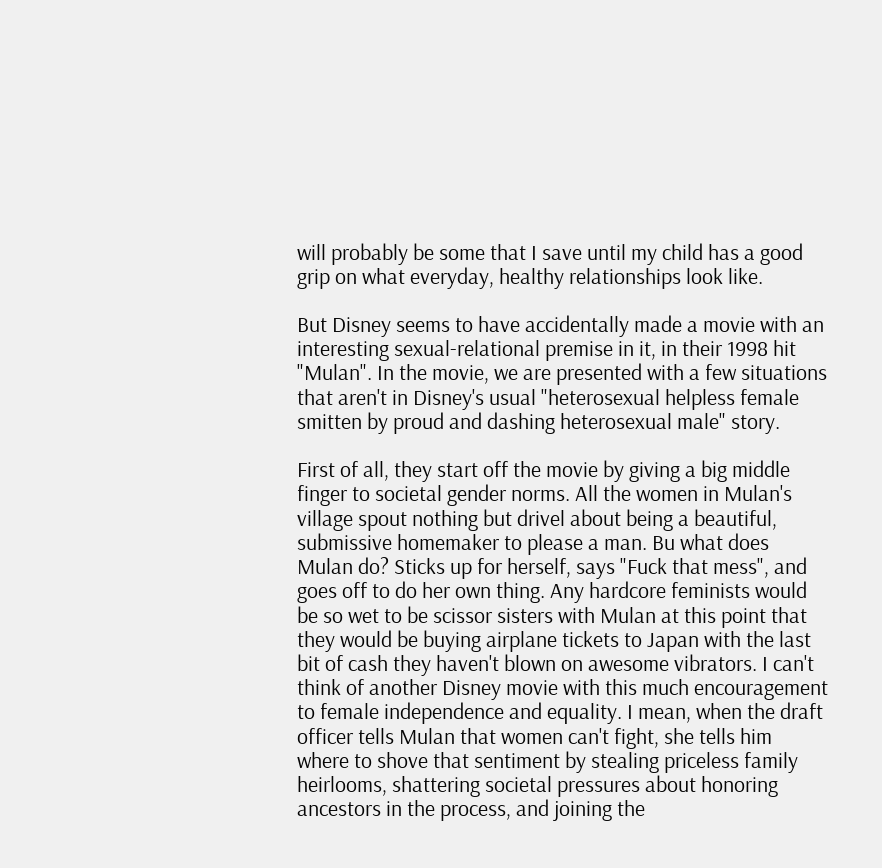will probably be some that I save until my child has a good grip on what everyday, healthy relationships look like.

But Disney seems to have accidentally made a movie with an interesting sexual-relational premise in it, in their 1998 hit "Mulan". In the movie, we are presented with a few situations that aren't in Disney's usual "heterosexual helpless female smitten by proud and dashing heterosexual male" story.

First of all, they start off the movie by giving a big middle finger to societal gender norms. All the women in Mulan's village spout nothing but drivel about being a beautiful, submissive homemaker to please a man. Bu what does Mulan do? Sticks up for herself, says "Fuck that mess", and goes off to do her own thing. Any hardcore feminists would be so wet to be scissor sisters with Mulan at this point that they would be buying airplane tickets to Japan with the last bit of cash they haven't blown on awesome vibrators. I can't think of another Disney movie with this much encouragement to female independence and equality. I mean, when the draft officer tells Mulan that women can't fight, she tells him where to shove that sentiment by stealing priceless family heirlooms, shattering societal pressures about honoring ancestors in the process, and joining the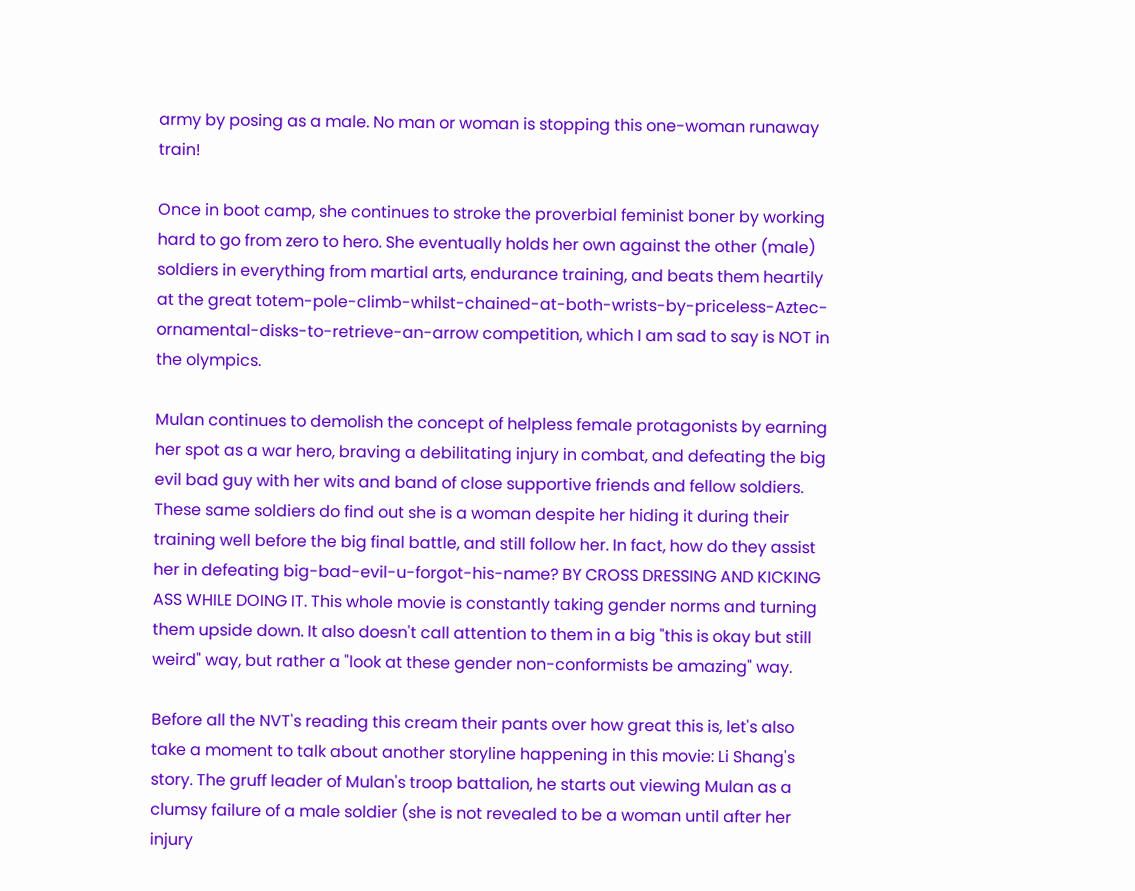army by posing as a male. No man or woman is stopping this one-woman runaway train!

Once in boot camp, she continues to stroke the proverbial feminist boner by working hard to go from zero to hero. She eventually holds her own against the other (male) soldiers in everything from martial arts, endurance training, and beats them heartily at the great totem-pole-climb-whilst-chained-at-both-wrists-by-priceless-Aztec-ornamental-disks-to-retrieve-an-arrow competition, which I am sad to say is NOT in the olympics.

Mulan continues to demolish the concept of helpless female protagonists by earning her spot as a war hero, braving a debilitating injury in combat, and defeating the big evil bad guy with her wits and band of close supportive friends and fellow soldiers. These same soldiers do find out she is a woman despite her hiding it during their training well before the big final battle, and still follow her. In fact, how do they assist her in defeating big-bad-evil-u-forgot-his-name? BY CROSS DRESSING AND KICKING ASS WHILE DOING IT. This whole movie is constantly taking gender norms and turning them upside down. It also doesn't call attention to them in a big "this is okay but still weird" way, but rather a "look at these gender non-conformists be amazing" way.

Before all the NVT's reading this cream their pants over how great this is, let's also take a moment to talk about another storyline happening in this movie: Li Shang's story. The gruff leader of Mulan's troop battalion, he starts out viewing Mulan as a clumsy failure of a male soldier (she is not revealed to be a woman until after her injury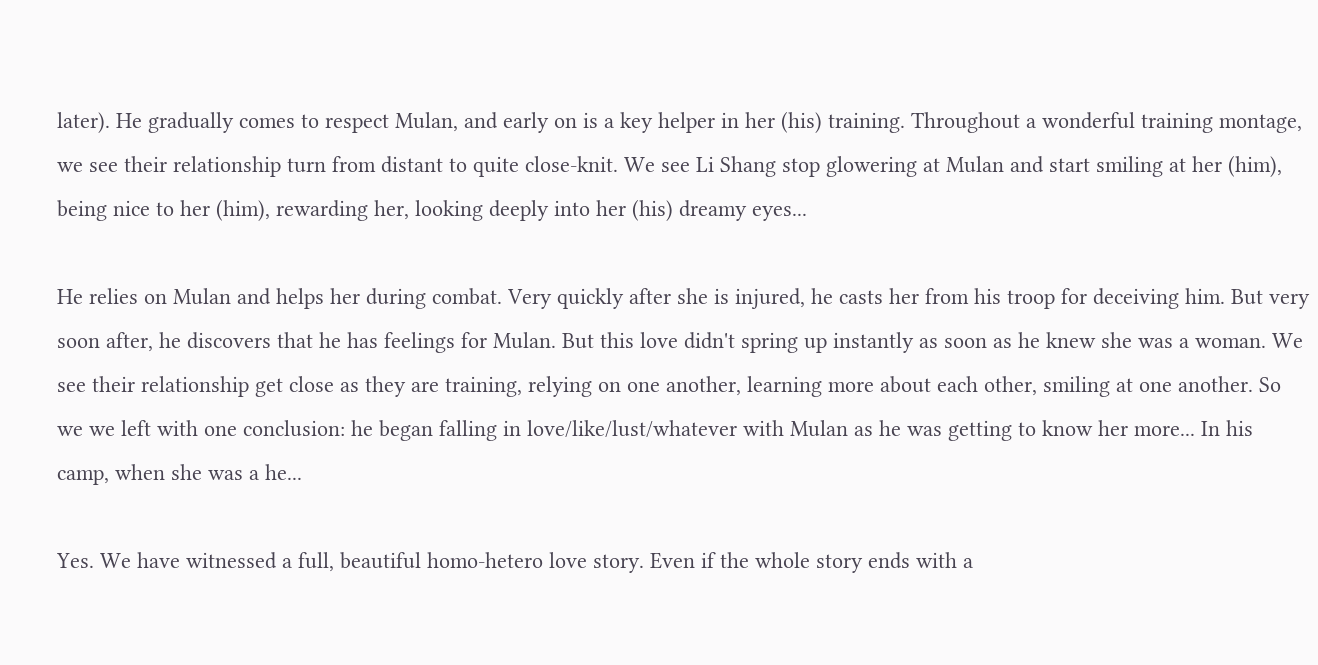later). He gradually comes to respect Mulan, and early on is a key helper in her (his) training. Throughout a wonderful training montage, we see their relationship turn from distant to quite close-knit. We see Li Shang stop glowering at Mulan and start smiling at her (him), being nice to her (him), rewarding her, looking deeply into her (his) dreamy eyes...

He relies on Mulan and helps her during combat. Very quickly after she is injured, he casts her from his troop for deceiving him. But very soon after, he discovers that he has feelings for Mulan. But this love didn't spring up instantly as soon as he knew she was a woman. We see their relationship get close as they are training, relying on one another, learning more about each other, smiling at one another. So we we left with one conclusion: he began falling in love/like/lust/whatever with Mulan as he was getting to know her more... In his camp, when she was a he...

Yes. We have witnessed a full, beautiful homo-hetero love story. Even if the whole story ends with a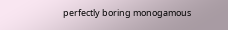perfectly boring monogamous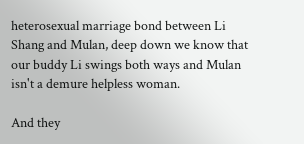heterosexual marriage bond between Li Shang and Mulan, deep down we know that our buddy Li swings both ways and Mulan isn't a demure helpless woman.

And they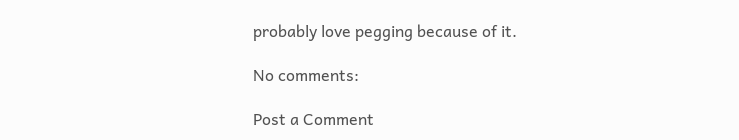probably love pegging because of it.

No comments:

Post a Comment